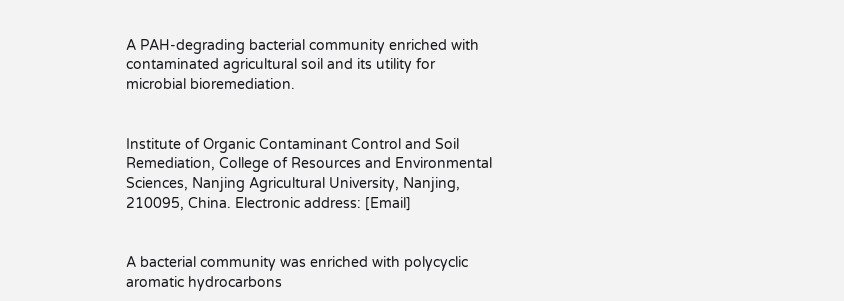A PAH-degrading bacterial community enriched with contaminated agricultural soil and its utility for microbial bioremediation.


Institute of Organic Contaminant Control and Soil Remediation, College of Resources and Environmental Sciences, Nanjing Agricultural University, Nanjing, 210095, China. Electronic address: [Email]


A bacterial community was enriched with polycyclic aromatic hydrocarbons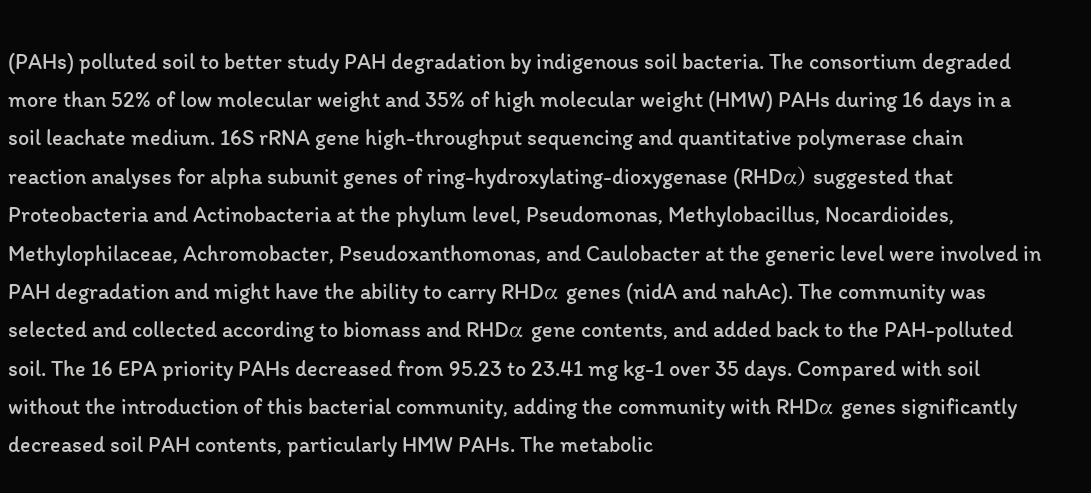(PAHs) polluted soil to better study PAH degradation by indigenous soil bacteria. The consortium degraded more than 52% of low molecular weight and 35% of high molecular weight (HMW) PAHs during 16 days in a soil leachate medium. 16S rRNA gene high-throughput sequencing and quantitative polymerase chain reaction analyses for alpha subunit genes of ring-hydroxylating-dioxygenase (RHDα) suggested that Proteobacteria and Actinobacteria at the phylum level, Pseudomonas, Methylobacillus, Nocardioides, Methylophilaceae, Achromobacter, Pseudoxanthomonas, and Caulobacter at the generic level were involved in PAH degradation and might have the ability to carry RHDα genes (nidA and nahAc). The community was selected and collected according to biomass and RHDα gene contents, and added back to the PAH-polluted soil. The 16 EPA priority PAHs decreased from 95.23 to 23.41 mg kg-1 over 35 days. Compared with soil without the introduction of this bacterial community, adding the community with RHDα genes significantly decreased soil PAH contents, particularly HMW PAHs. The metabolic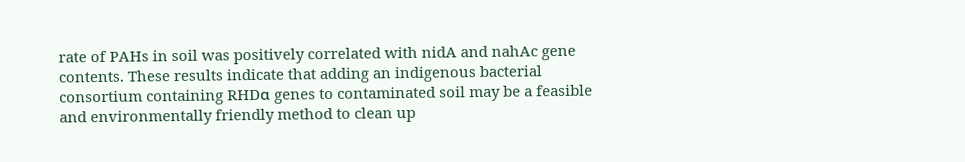rate of PAHs in soil was positively correlated with nidA and nahAc gene contents. These results indicate that adding an indigenous bacterial consortium containing RHDα genes to contaminated soil may be a feasible and environmentally friendly method to clean up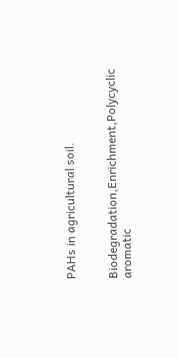PAHs in agricultural soil.


Biodegradation,Enrichment,Polycyclic aromatic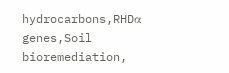hydrocarbons,RHDα genes,Soil bioremediation,